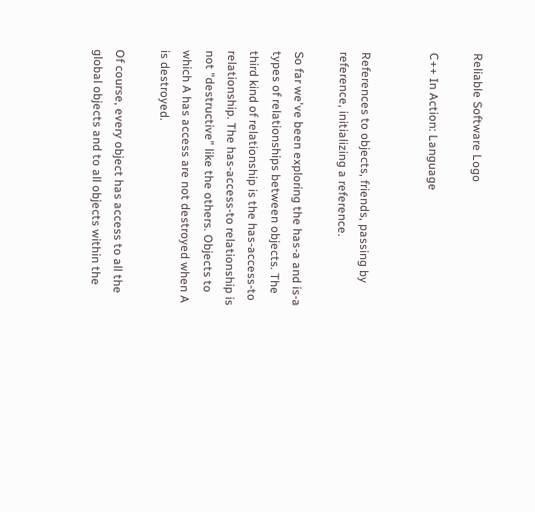Reliable Software Logo

C++ In Action: Language


References to objects, friends, passing by reference, initializing a reference.

So far we've been exploring the has-a and is-a types of relationships between objects. The third kind of relationship is the has-access-to relationship. The has-access-to relationship is not "destructive" like the others. Objects to which A has access are not destroyed when A is destroyed.

Of course, every object has access to all the global objects and to all objects within the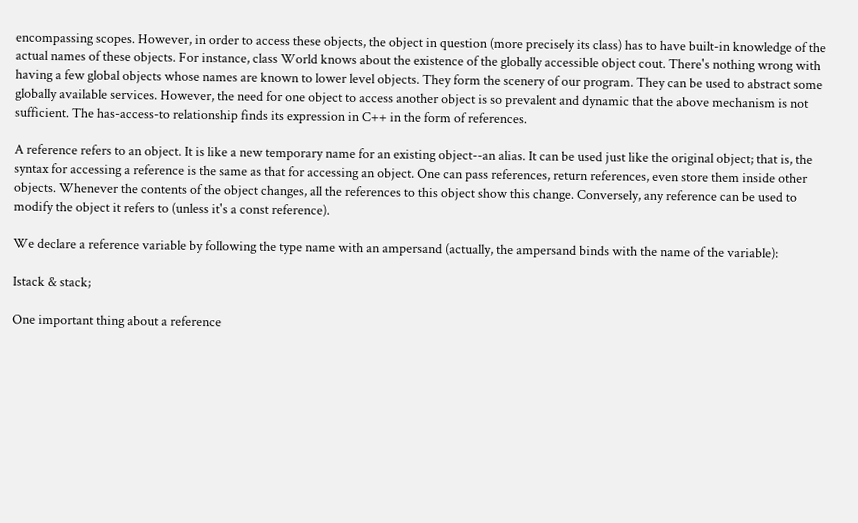encompassing scopes. However, in order to access these objects, the object in question (more precisely its class) has to have built-in knowledge of the actual names of these objects. For instance, class World knows about the existence of the globally accessible object cout. There's nothing wrong with having a few global objects whose names are known to lower level objects. They form the scenery of our program. They can be used to abstract some globally available services. However, the need for one object to access another object is so prevalent and dynamic that the above mechanism is not sufficient. The has-access-to relationship finds its expression in C++ in the form of references.

A reference refers to an object. It is like a new temporary name for an existing object--an alias. It can be used just like the original object; that is, the syntax for accessing a reference is the same as that for accessing an object. One can pass references, return references, even store them inside other objects. Whenever the contents of the object changes, all the references to this object show this change. Conversely, any reference can be used to modify the object it refers to (unless it's a const reference).

We declare a reference variable by following the type name with an ampersand (actually, the ampersand binds with the name of the variable):

Istack & stack;

One important thing about a reference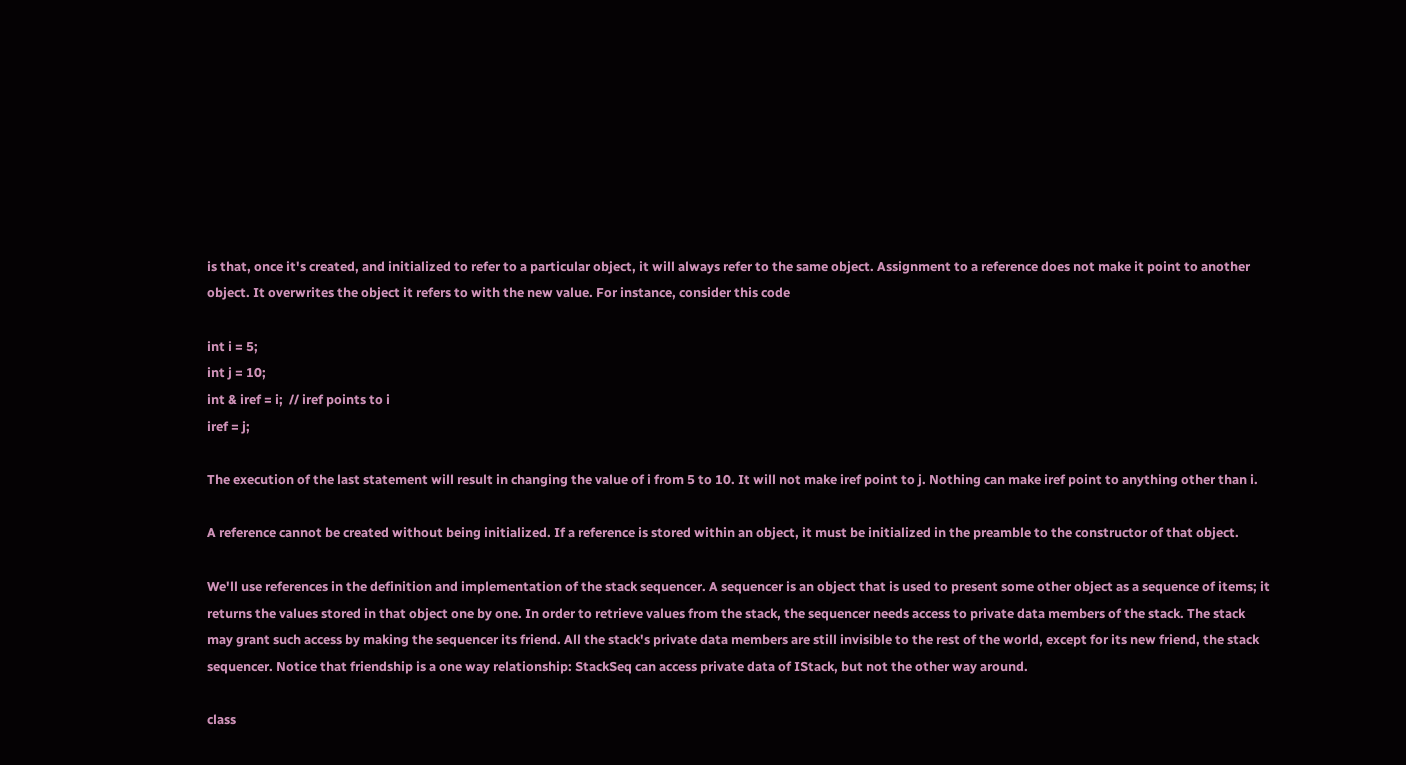is that, once it's created, and initialized to refer to a particular object, it will always refer to the same object. Assignment to a reference does not make it point to another object. It overwrites the object it refers to with the new value. For instance, consider this code

int i = 5;
int j = 10;
int & iref = i;  // iref points to i
iref = j;

The execution of the last statement will result in changing the value of i from 5 to 10. It will not make iref point to j. Nothing can make iref point to anything other than i.

A reference cannot be created without being initialized. If a reference is stored within an object, it must be initialized in the preamble to the constructor of that object.

We'll use references in the definition and implementation of the stack sequencer. A sequencer is an object that is used to present some other object as a sequence of items; it returns the values stored in that object one by one. In order to retrieve values from the stack, the sequencer needs access to private data members of the stack. The stack may grant such access by making the sequencer its friend. All the stack's private data members are still invisible to the rest of the world, except for its new friend, the stack sequencer. Notice that friendship is a one way relationship: StackSeq can access private data of IStack, but not the other way around.

class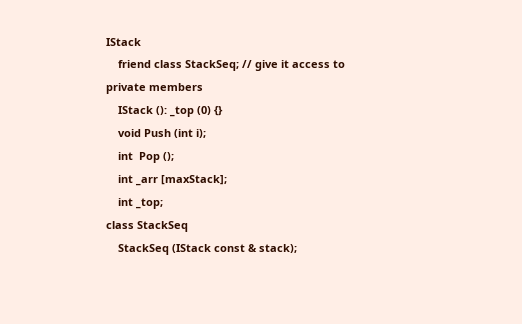IStack
    friend class StackSeq; // give it access to private members
    IStack (): _top (0) {}
    void Push (int i);
    int  Pop ();
    int _arr [maxStack];
    int _top;
class StackSeq
    StackSeq (IStack const & stack);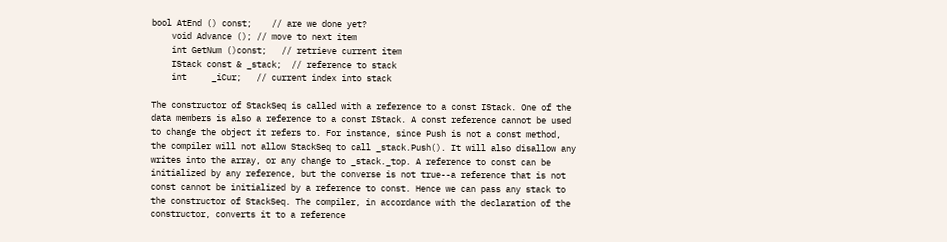bool AtEnd () const;    // are we done yet?
    void Advance (); // move to next item
    int GetNum ()const;   // retrieve current item
    IStack const & _stack;  // reference to stack
    int     _iCur;   // current index into stack

The constructor of StackSeq is called with a reference to a const IStack. One of the data members is also a reference to a const IStack. A const reference cannot be used to change the object it refers to. For instance, since Push is not a const method, the compiler will not allow StackSeq to call _stack.Push(). It will also disallow any writes into the array, or any change to _stack._top. A reference to const can be initialized by any reference, but the converse is not true--a reference that is not const cannot be initialized by a reference to const. Hence we can pass any stack to the constructor of StackSeq. The compiler, in accordance with the declaration of the constructor, converts it to a reference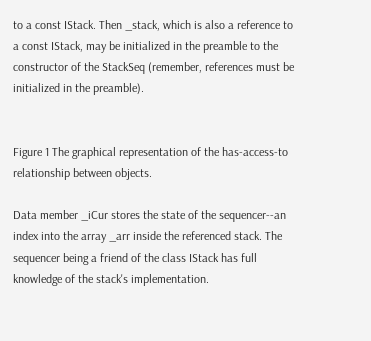to a const IStack. Then _stack, which is also a reference to a const IStack, may be initialized in the preamble to the constructor of the StackSeq (remember, references must be initialized in the preamble).


Figure 1 The graphical representation of the has-access-to relationship between objects.

Data member _iCur stores the state of the sequencer--an index into the array _arr inside the referenced stack. The sequencer being a friend of the class IStack has full knowledge of the stack's implementation.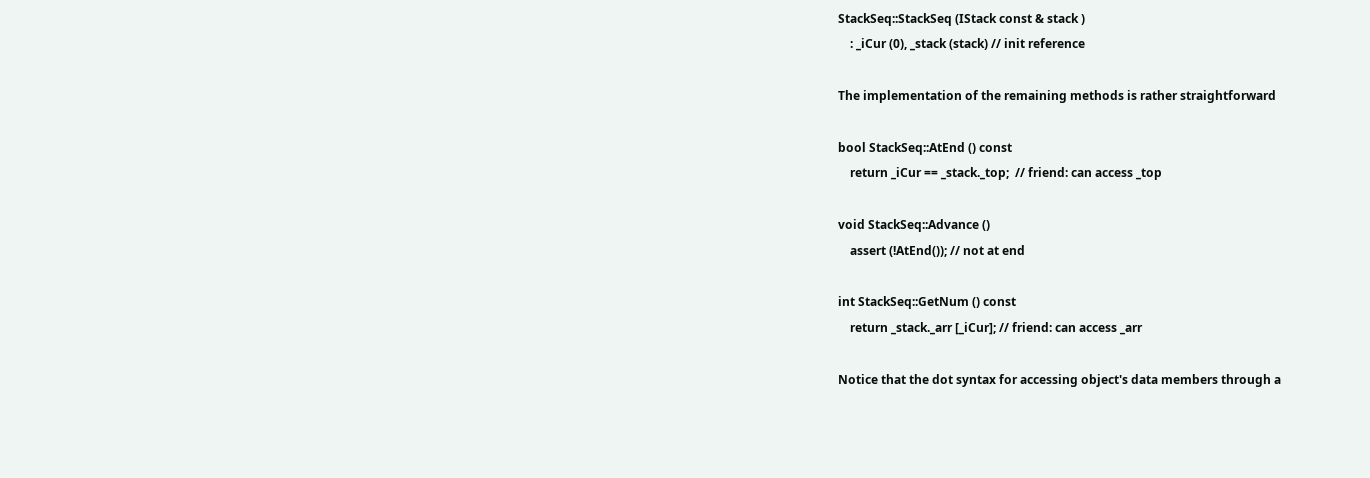StackSeq::StackSeq (IStack const & stack )
    : _iCur (0), _stack (stack) // init reference

The implementation of the remaining methods is rather straightforward

bool StackSeq::AtEnd () const
    return _iCur == _stack._top;  // friend: can access _top

void StackSeq::Advance ()
    assert (!AtEnd()); // not at end

int StackSeq::GetNum () const
    return _stack._arr [_iCur]; // friend: can access _arr

Notice that the dot syntax for accessing object's data members through a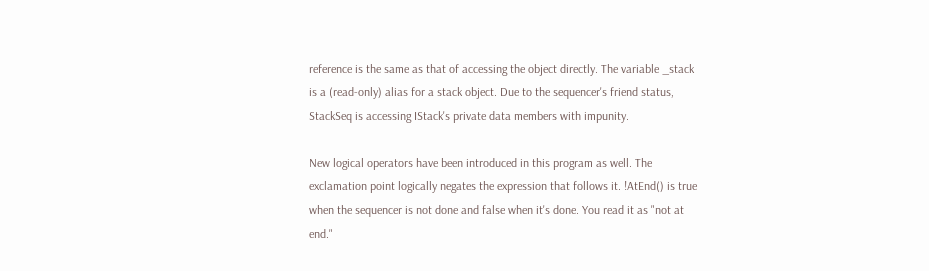reference is the same as that of accessing the object directly. The variable _stack is a (read-only) alias for a stack object. Due to the sequencer's friend status, StackSeq is accessing IStack's private data members with impunity.

New logical operators have been introduced in this program as well. The exclamation point logically negates the expression that follows it. !AtEnd() is true when the sequencer is not done and false when it's done. You read it as "not at end."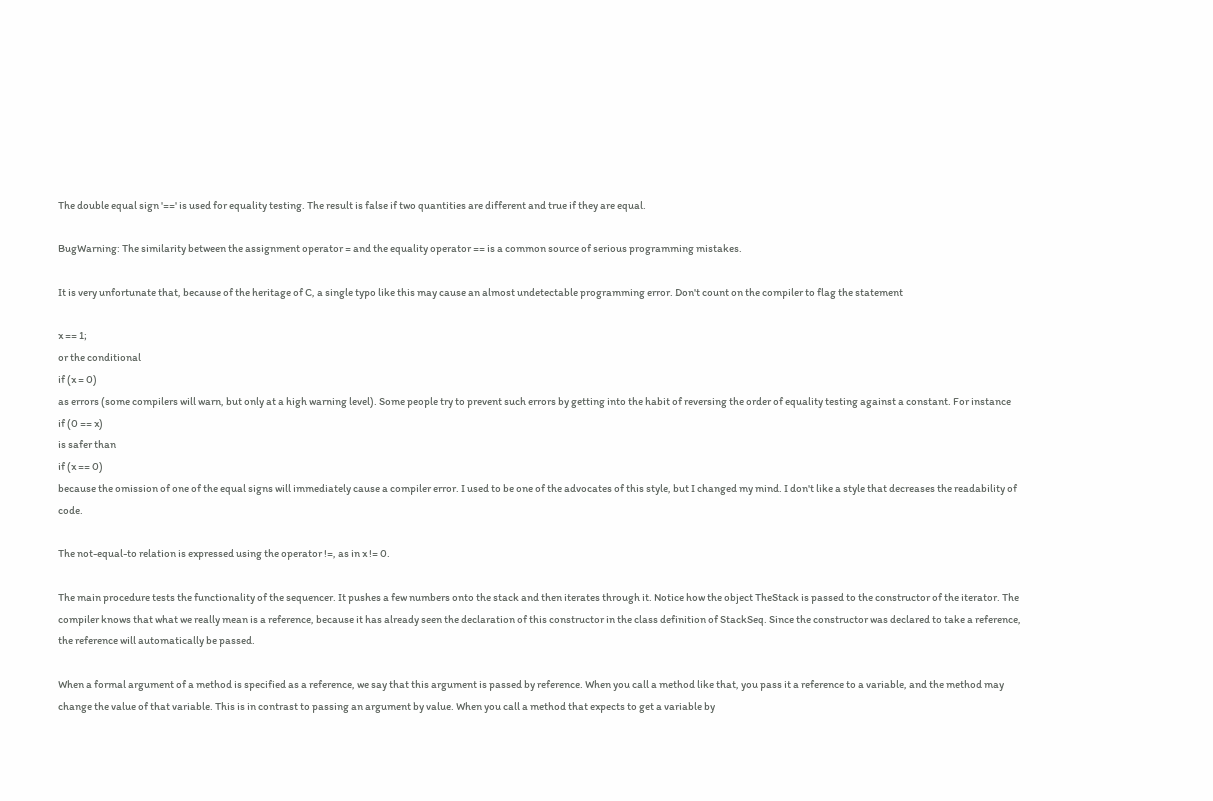The double equal sign '==' is used for equality testing. The result is false if two quantities are different and true if they are equal.

BugWarning: The similarity between the assignment operator = and the equality operator == is a common source of serious programming mistakes.

It is very unfortunate that, because of the heritage of C, a single typo like this may cause an almost undetectable programming error. Don't count on the compiler to flag the statement

x == 1;
or the conditional
if (x = 0)
as errors (some compilers will warn, but only at a high warning level). Some people try to prevent such errors by getting into the habit of reversing the order of equality testing against a constant. For instance
if (0 == x)
is safer than
if (x == 0)
because the omission of one of the equal signs will immediately cause a compiler error. I used to be one of the advocates of this style, but I changed my mind. I don't like a style that decreases the readability of code.

The not-equal-to relation is expressed using the operator !=, as in x != 0.

The main procedure tests the functionality of the sequencer. It pushes a few numbers onto the stack and then iterates through it. Notice how the object TheStack is passed to the constructor of the iterator. The compiler knows that what we really mean is a reference, because it has already seen the declaration of this constructor in the class definition of StackSeq. Since the constructor was declared to take a reference, the reference will automatically be passed.

When a formal argument of a method is specified as a reference, we say that this argument is passed by reference. When you call a method like that, you pass it a reference to a variable, and the method may change the value of that variable. This is in contrast to passing an argument by value. When you call a method that expects to get a variable by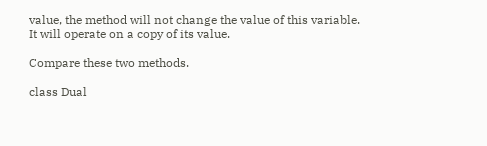value, the method will not change the value of this variable. It will operate on a copy of its value.

Compare these two methods.

class Dual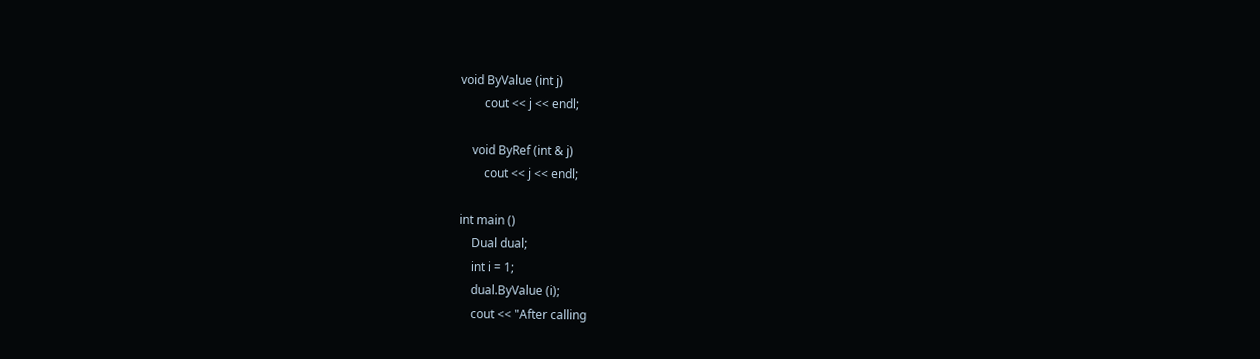void ByValue (int j)
        cout << j << endl;

    void ByRef (int & j)
        cout << j << endl;

int main ()
    Dual dual;
    int i = 1;
    dual.ByValue (i);
    cout << "After calling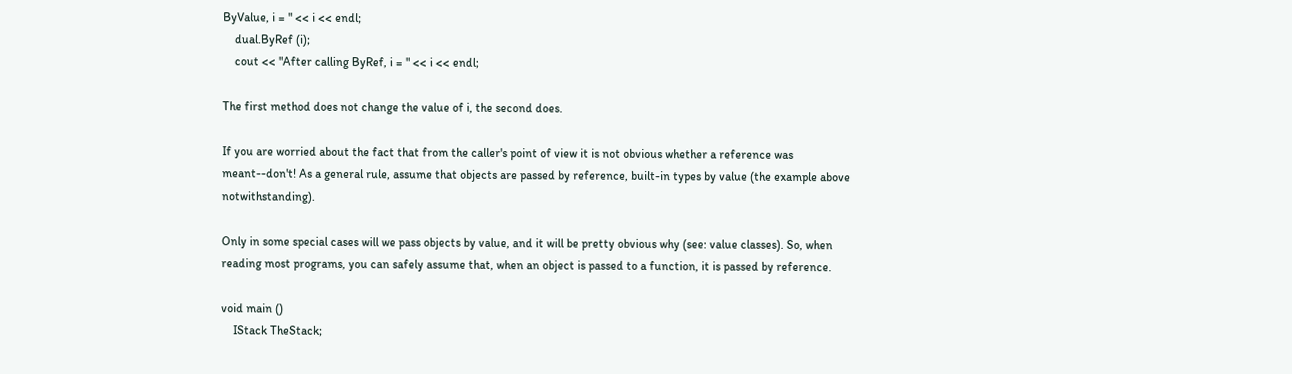ByValue, i = " << i << endl;
    dual.ByRef (i);
    cout << "After calling ByRef, i = " << i << endl;

The first method does not change the value of i, the second does.

If you are worried about the fact that from the caller's point of view it is not obvious whether a reference was meant--don't! As a general rule, assume that objects are passed by reference, built-in types by value (the example above notwithstanding).

Only in some special cases will we pass objects by value, and it will be pretty obvious why (see: value classes). So, when reading most programs, you can safely assume that, when an object is passed to a function, it is passed by reference.

void main ()
    IStack TheStack;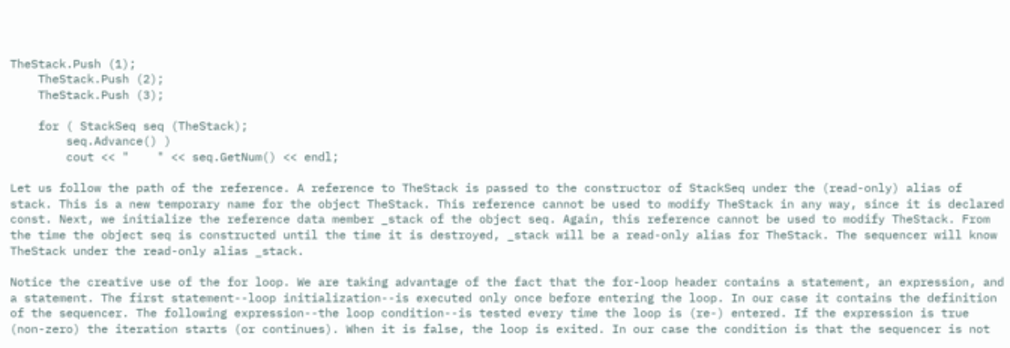TheStack.Push (1);
    TheStack.Push (2);
    TheStack.Push (3);

    for ( StackSeq seq (TheStack);
        seq.Advance() )
        cout << "    " << seq.GetNum() << endl;

Let us follow the path of the reference. A reference to TheStack is passed to the constructor of StackSeq under the (read-only) alias of stack. This is a new temporary name for the object TheStack. This reference cannot be used to modify TheStack in any way, since it is declared const. Next, we initialize the reference data member _stack of the object seq. Again, this reference cannot be used to modify TheStack. From the time the object seq is constructed until the time it is destroyed, _stack will be a read-only alias for TheStack. The sequencer will know TheStack under the read-only alias _stack.

Notice the creative use of the for loop. We are taking advantage of the fact that the for-loop header contains a statement, an expression, and a statement. The first statement--loop initialization--is executed only once before entering the loop. In our case it contains the definition of the sequencer. The following expression--the loop condition--is tested every time the loop is (re-) entered. If the expression is true (non-zero) the iteration starts (or continues). When it is false, the loop is exited. In our case the condition is that the sequencer is not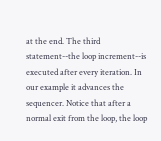at the end. The third statement--the loop increment--is executed after every iteration. In our example it advances the sequencer. Notice that after a normal exit from the loop, the loop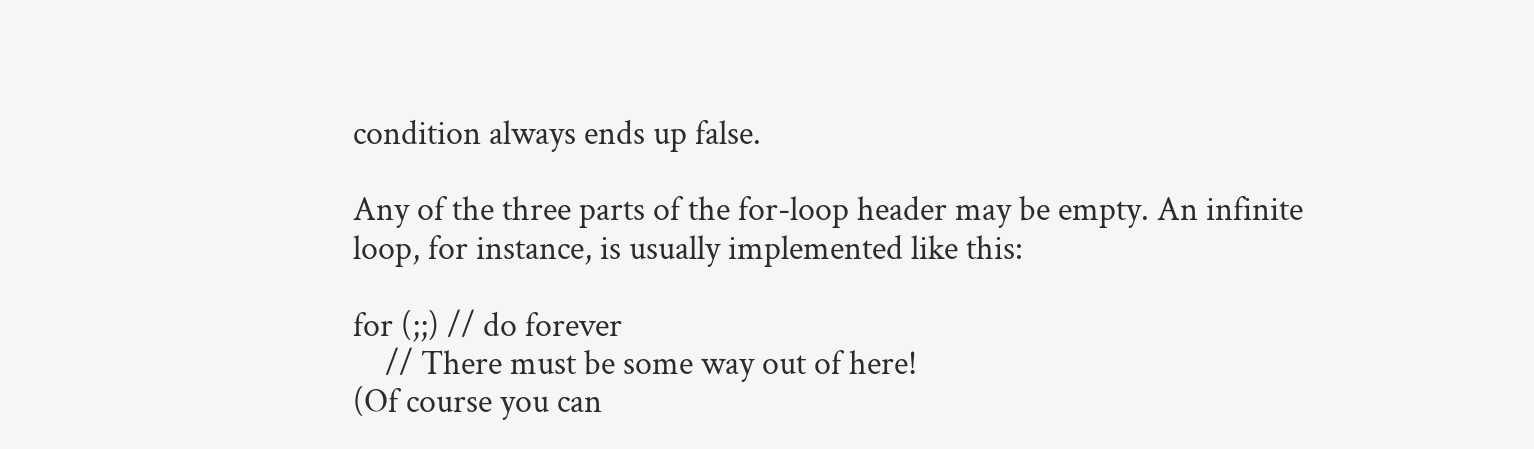condition always ends up false.

Any of the three parts of the for-loop header may be empty. An infinite loop, for instance, is usually implemented like this:

for (;;) // do forever
    // There must be some way out of here!
(Of course you can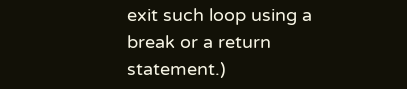exit such loop using a break or a return statement.)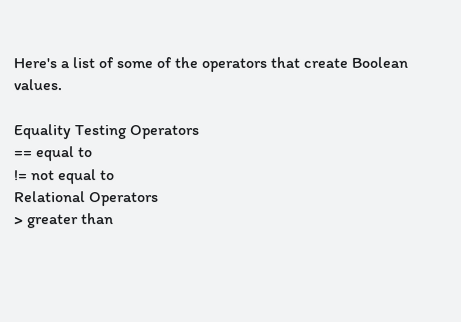Here's a list of some of the operators that create Boolean values.

Equality Testing Operators
== equal to
!= not equal to
Relational Operators
> greater than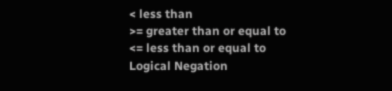< less than
>= greater than or equal to
<= less than or equal to
Logical Negation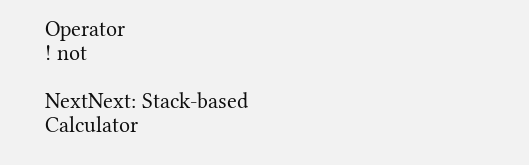Operator
! not

NextNext: Stack-based Calculator